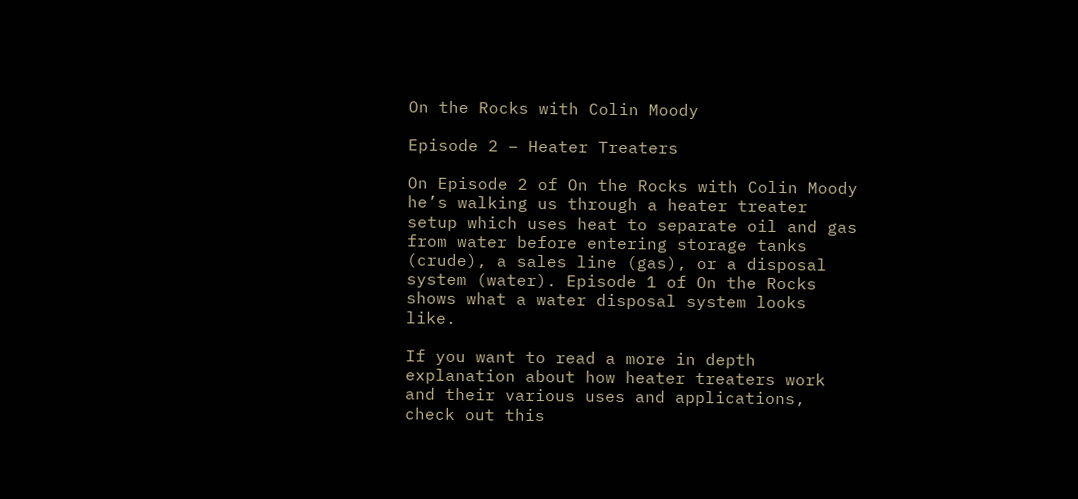On the Rocks with Colin Moody

Episode 2 – Heater Treaters

On Episode 2 of On the Rocks with Colin Moody he’s walking us through a heater treater setup which uses heat to separate oil and gas from water before entering storage tanks (crude), a sales line (gas), or a disposal system (water). Episode 1 of On the Rocks shows what a water disposal system looks like.

If you want to read a more in depth explanation about how heater treaters work and their various uses and applications, check out this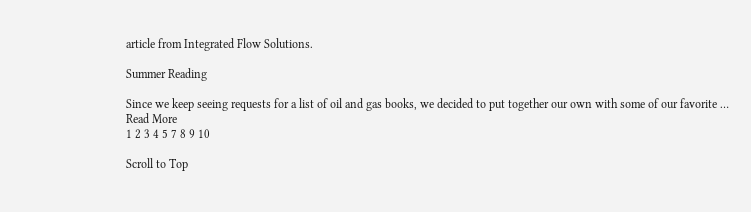article from Integrated Flow Solutions.

Summer Reading

Since we keep seeing requests for a list of oil and gas books, we decided to put together our own with some of our favorite …
Read More
1 2 3 4 5 7 8 9 10

Scroll to Top